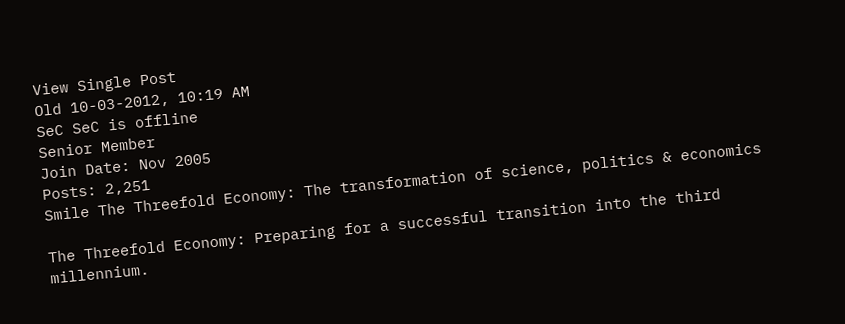View Single Post
Old 10-03-2012, 10:19 AM
SeC SeC is offline
Senior Member
Join Date: Nov 2005
Posts: 2,251
Smile The Threefold Economy: The transformation of science, politics & economics

The Threefold Economy: Preparing for a successful transition into the third millennium.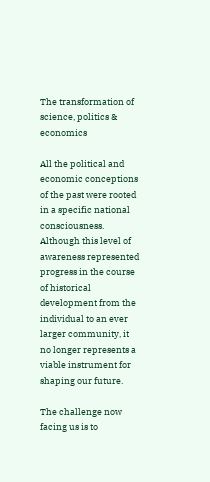The transformation of science, politics & economics

All the political and economic conceptions of the past were rooted in a specific national consciousness. Although this level of awareness represented progress in the course of historical development from the individual to an ever larger community, it no longer represents a viable instrument for shaping our future.

The challenge now facing us is to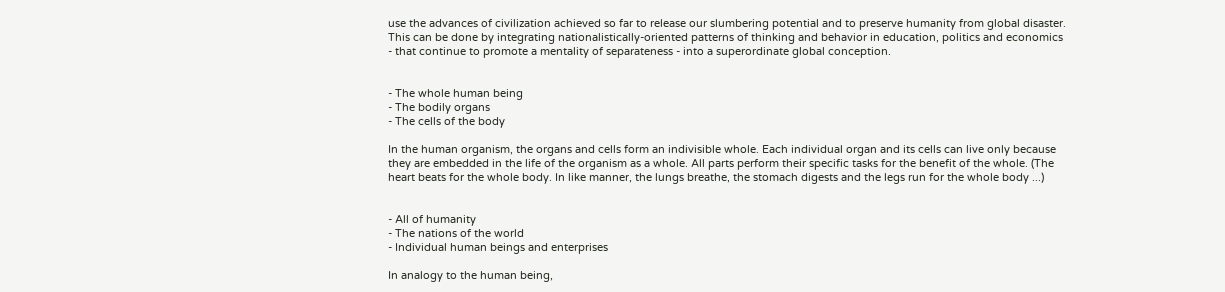use the advances of civilization achieved so far to release our slumbering potential and to preserve humanity from global disaster. This can be done by integrating nationalistically-oriented patterns of thinking and behavior in education, politics and economics - that continue to promote a mentality of separateness - into a superordinate global conception.


- The whole human being
- The bodily organs
- The cells of the body

In the human organism, the organs and cells form an indivisible whole. Each individual organ and its cells can live only because they are embedded in the life of the organism as a whole. All parts perform their specific tasks for the benefit of the whole. (The heart beats for the whole body. In like manner, the lungs breathe, the stomach digests and the legs run for the whole body ...)


- All of humanity
- The nations of the world
- Individual human beings and enterprises

In analogy to the human being,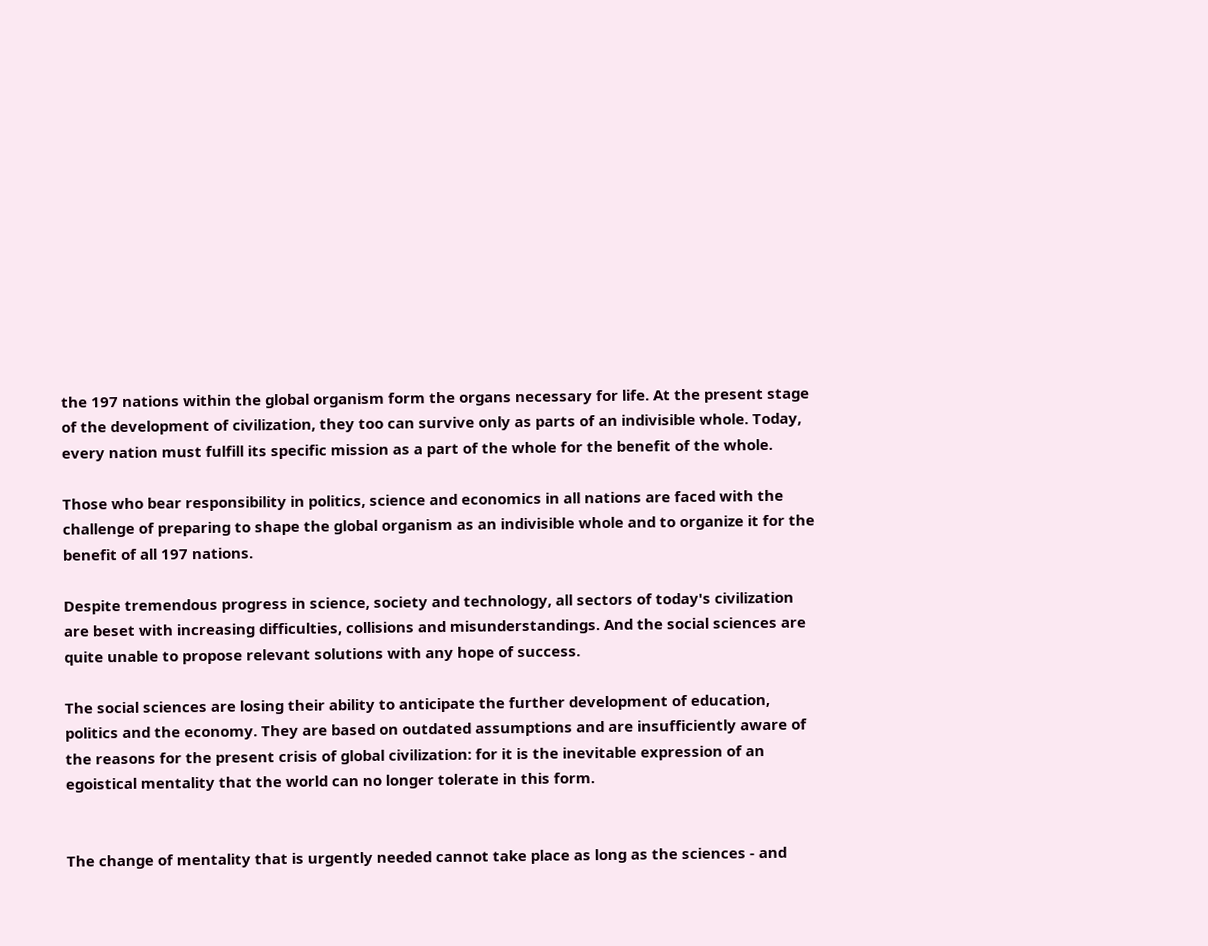the 197 nations within the global organism form the organs necessary for life. At the present stage of the development of civilization, they too can survive only as parts of an indivisible whole. Today, every nation must fulfill its specific mission as a part of the whole for the benefit of the whole.

Those who bear responsibility in politics, science and economics in all nations are faced with the challenge of preparing to shape the global organism as an indivisible whole and to organize it for the benefit of all 197 nations.

Despite tremendous progress in science, society and technology, all sectors of today's civilization are beset with increasing difficulties, collisions and misunderstandings. And the social sciences are quite unable to propose relevant solutions with any hope of success.

The social sciences are losing their ability to anticipate the further development of education, politics and the economy. They are based on outdated assumptions and are insufficiently aware of the reasons for the present crisis of global civilization: for it is the inevitable expression of an egoistical mentality that the world can no longer tolerate in this form.


The change of mentality that is urgently needed cannot take place as long as the sciences - and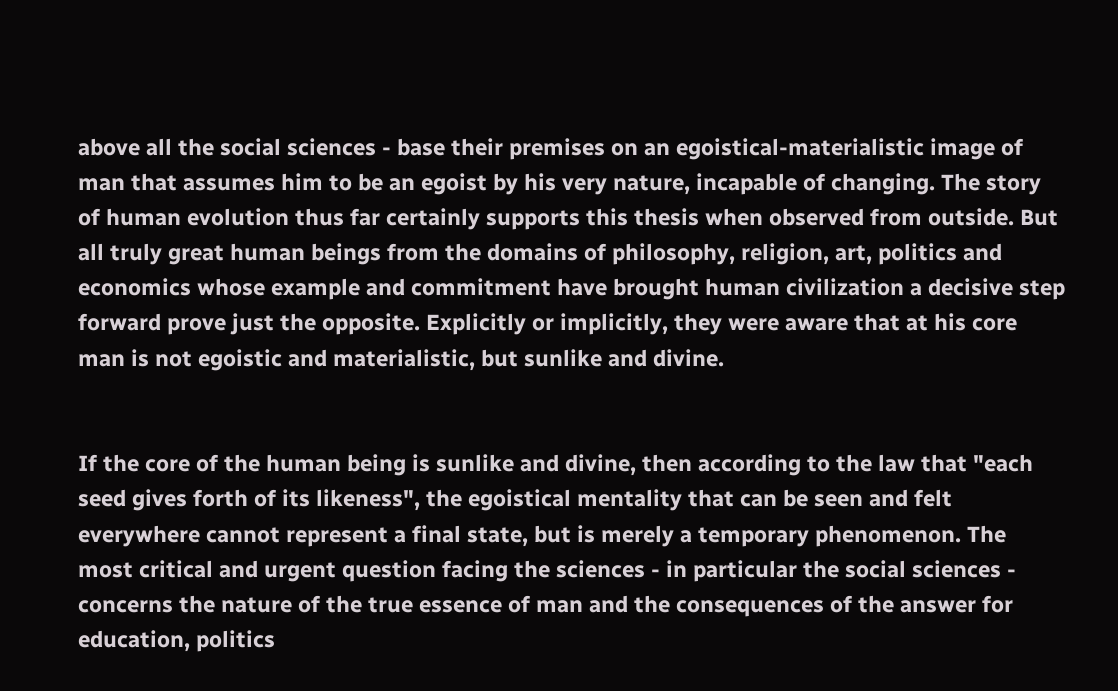above all the social sciences - base their premises on an egoistical-materialistic image of man that assumes him to be an egoist by his very nature, incapable of changing. The story of human evolution thus far certainly supports this thesis when observed from outside. But all truly great human beings from the domains of philosophy, religion, art, politics and economics whose example and commitment have brought human civilization a decisive step forward prove just the opposite. Explicitly or implicitly, they were aware that at his core man is not egoistic and materialistic, but sunlike and divine.


If the core of the human being is sunlike and divine, then according to the law that "each seed gives forth of its likeness", the egoistical mentality that can be seen and felt everywhere cannot represent a final state, but is merely a temporary phenomenon. The most critical and urgent question facing the sciences - in particular the social sciences - concerns the nature of the true essence of man and the consequences of the answer for education, politics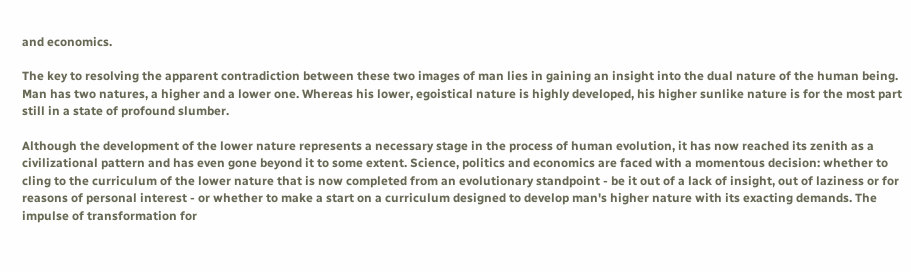and economics.

The key to resolving the apparent contradiction between these two images of man lies in gaining an insight into the dual nature of the human being. Man has two natures, a higher and a lower one. Whereas his lower, egoistical nature is highly developed, his higher sunlike nature is for the most part still in a state of profound slumber.

Although the development of the lower nature represents a necessary stage in the process of human evolution, it has now reached its zenith as a civilizational pattern and has even gone beyond it to some extent. Science, politics and economics are faced with a momentous decision: whether to cling to the curriculum of the lower nature that is now completed from an evolutionary standpoint - be it out of a lack of insight, out of laziness or for reasons of personal interest - or whether to make a start on a curriculum designed to develop man's higher nature with its exacting demands. The impulse of transformation for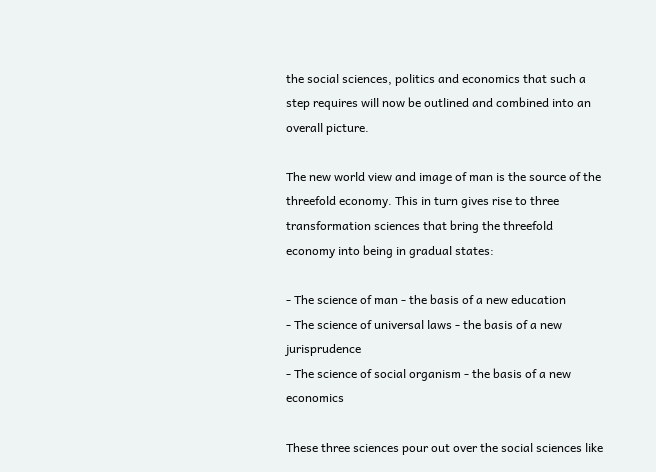the social sciences, politics and economics that such a step requires will now be outlined and combined into an overall picture.

The new world view and image of man is the source of the threefold economy. This in turn gives rise to three transformation sciences that bring the threefold economy into being in gradual states:

- The science of man - the basis of a new education
- The science of universal laws - the basis of a new jurisprudence
- The science of social organism - the basis of a new economics

These three sciences pour out over the social sciences like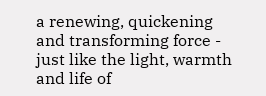a renewing, quickening and transforming force - just like the light, warmth and life of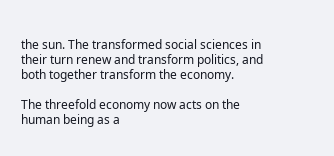the sun. The transformed social sciences in their turn renew and transform politics, and both together transform the economy.

The threefold economy now acts on the human being as a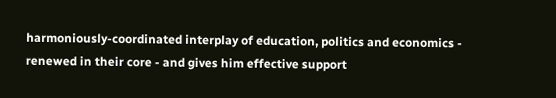harmoniously-coordinated interplay of education, politics and economics - renewed in their core - and gives him effective support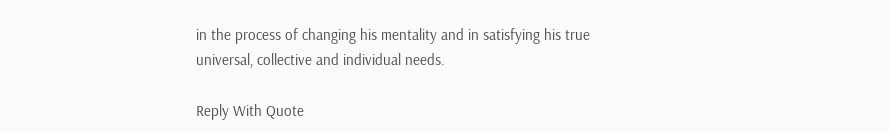in the process of changing his mentality and in satisfying his true universal, collective and individual needs.

Reply With Quote